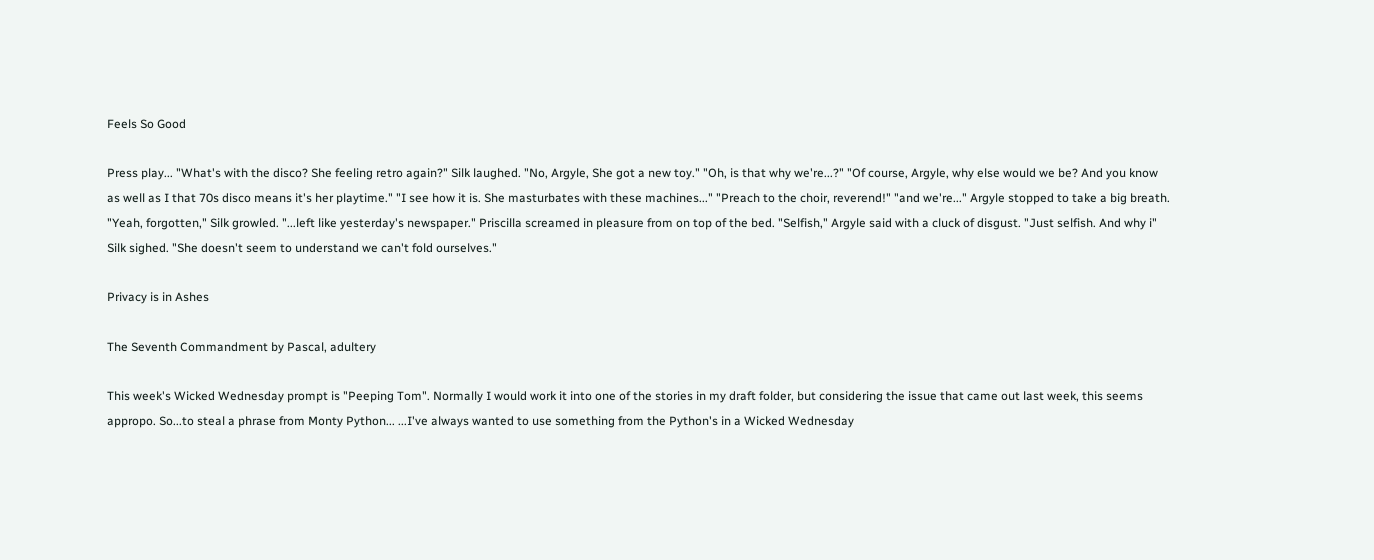Feels So Good

Press play... "What's with the disco? She feeling retro again?" Silk laughed. "No, Argyle, She got a new toy." "Oh, is that why we're...?" "Of course, Argyle, why else would we be? And you know as well as I that 70s disco means it's her playtime." "I see how it is. She masturbates with these machines..." "Preach to the choir, reverend!" "and we're..." Argyle stopped to take a big breath. "Yeah, forgotten," Silk growled. "...left like yesterday's newspaper." Priscilla screamed in pleasure from on top of the bed. "Selfish," Argyle said with a cluck of disgust. "Just selfish. And why i" Silk sighed. "She doesn't seem to understand we can't fold ourselves."

Privacy is in Ashes

The Seventh Commandment by Pascal, adultery

This week's Wicked Wednesday prompt is "Peeping Tom". Normally I would work it into one of the stories in my draft folder, but considering the issue that came out last week, this seems appropo. So...to steal a phrase from Monty Python... ...I've always wanted to use something from the Python's in a Wicked Wednesday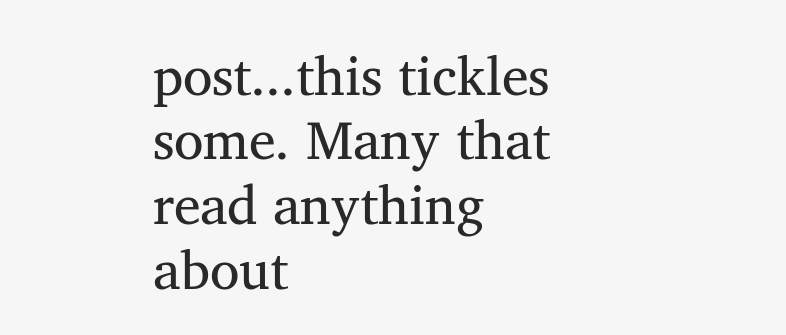post...this tickles some. Many that read anything about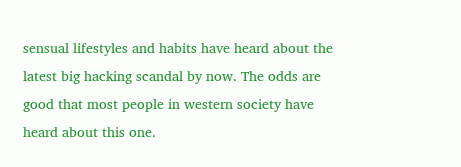sensual lifestyles and habits have heard about the latest big hacking scandal by now. The odds are good that most people in western society have heard about this one.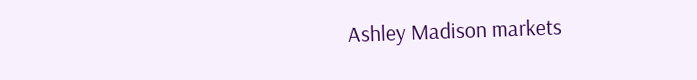Ashley Madison markets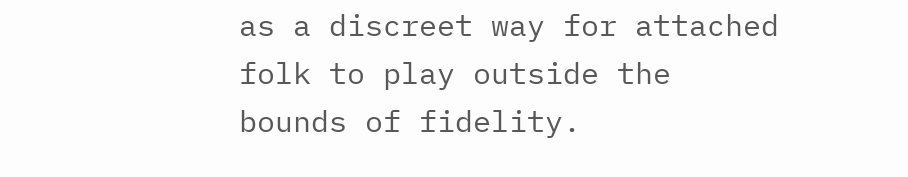as a discreet way for attached folk to play outside the bounds of fidelity.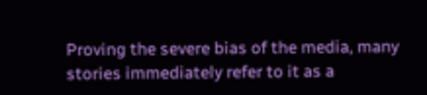Proving the severe bias of the media, many stories immediately refer to it as a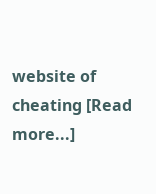website of cheating [Read more...]